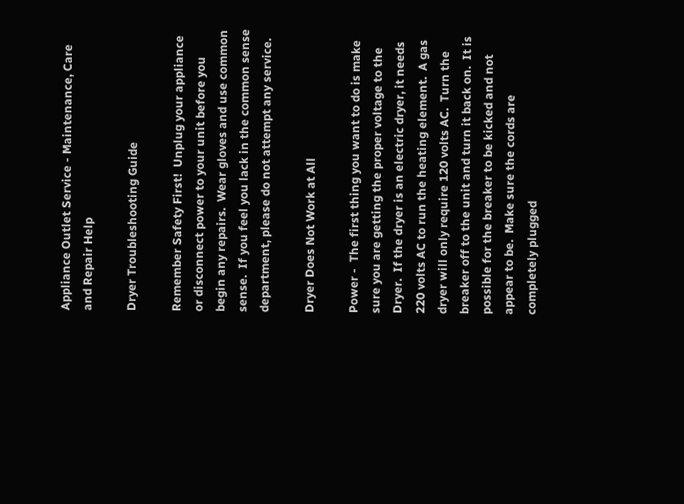Appliance Outlet Service - Maintenance, Care and Repair Help

Dryer Troubleshooting Guide

Remember Safety First!  Unplug your appliance or disconnect power to your unit before you begin any repairs.  Wear gloves and use common sense.  If you feel you lack in the common sense department, please do not attempt any service.

Dryer Does Not Work at All

Power -  The first thing you want to do is make sure you are getting the proper voltage to the Dryer.  If the dryer is an electric dryer, it needs 220 volts AC to run the heating element.  A gas dryer will only require 120 volts AC.  Turn the breaker off to the unit and turn it back on.  It is possible for the breaker to be kicked and not appear to be.  Make sure the cords are completely plugged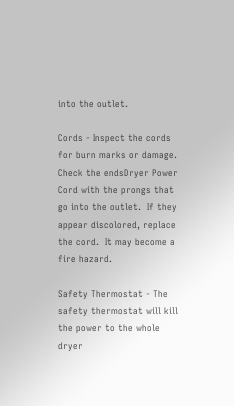into the outlet.

Cords - Inspect the cords for burn marks or damage.  Check the endsDryer Power Cord with the prongs that go into the outlet.  If they appear discolored, replace the cord.  It may become a fire hazard.

Safety Thermostat - The safety thermostat will kill the power to the whole dryer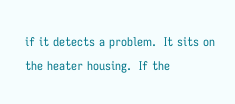if it detects a problem.  It sits on the heater housing.  If the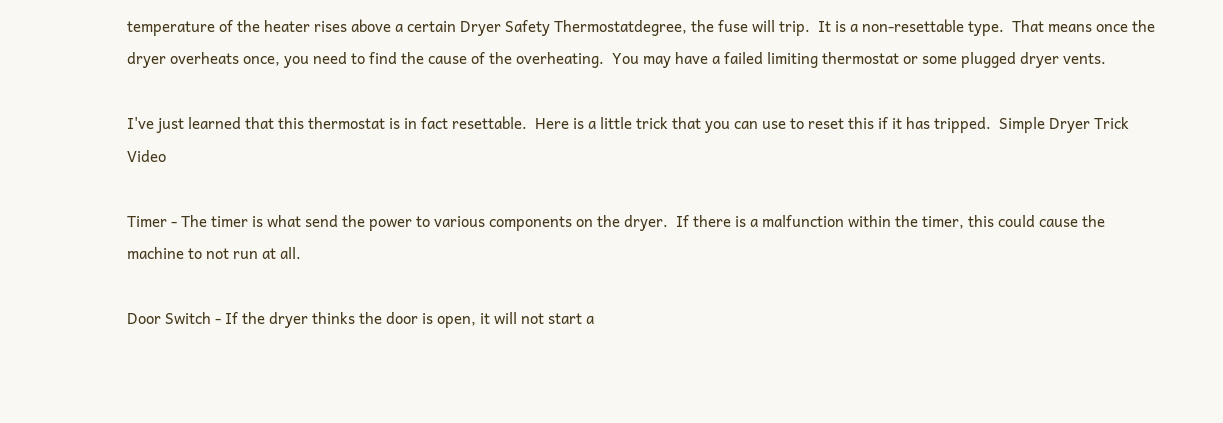temperature of the heater rises above a certain Dryer Safety Thermostatdegree, the fuse will trip.  It is a non-resettable type.  That means once the dryer overheats once, you need to find the cause of the overheating.  You may have a failed limiting thermostat or some plugged dryer vents.

I've just learned that this thermostat is in fact resettable.  Here is a little trick that you can use to reset this if it has tripped.  Simple Dryer Trick Video

Timer - The timer is what send the power to various components on the dryer.  If there is a malfunction within the timer, this could cause the machine to not run at all.

Door Switch - If the dryer thinks the door is open, it will not start a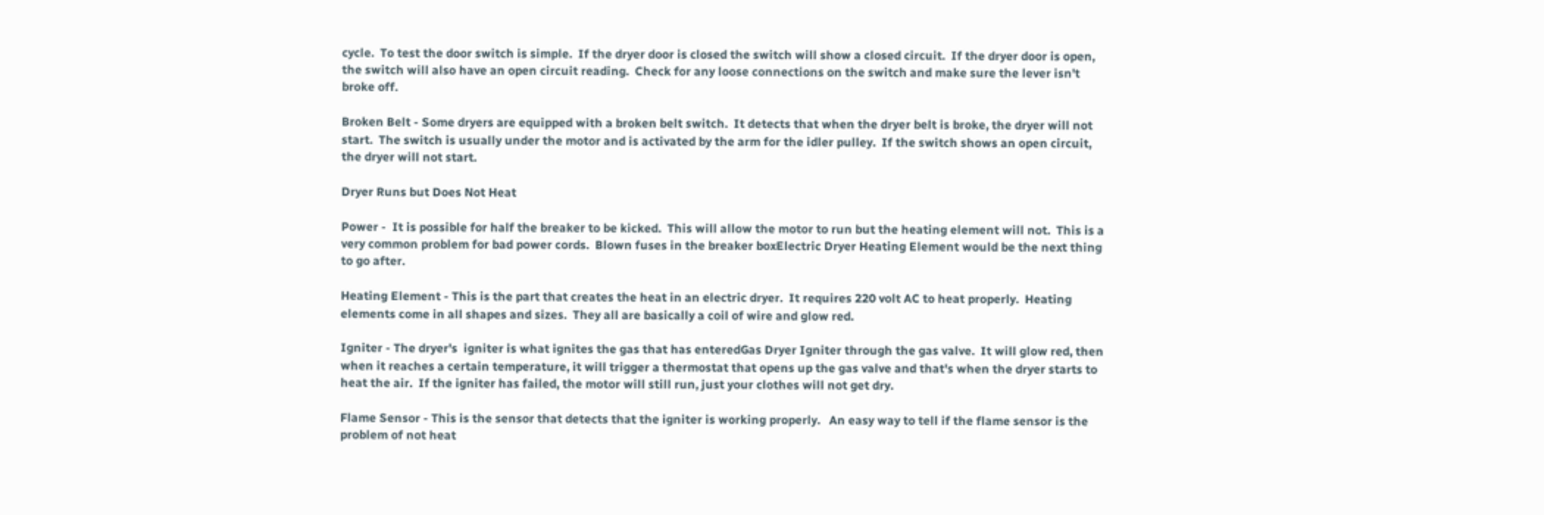cycle.  To test the door switch is simple.  If the dryer door is closed the switch will show a closed circuit.  If the dryer door is open, the switch will also have an open circuit reading.  Check for any loose connections on the switch and make sure the lever isn't broke off.

Broken Belt - Some dryers are equipped with a broken belt switch.  It detects that when the dryer belt is broke, the dryer will not start.  The switch is usually under the motor and is activated by the arm for the idler pulley.  If the switch shows an open circuit, the dryer will not start.

Dryer Runs but Does Not Heat

Power -  It is possible for half the breaker to be kicked.  This will allow the motor to run but the heating element will not.  This is a very common problem for bad power cords.  Blown fuses in the breaker boxElectric Dryer Heating Element would be the next thing to go after.

Heating Element - This is the part that creates the heat in an electric dryer.  It requires 220 volt AC to heat properly.  Heating elements come in all shapes and sizes.  They all are basically a coil of wire and glow red.

Igniter - The dryer's  igniter is what ignites the gas that has enteredGas Dryer Igniter through the gas valve.  It will glow red, then when it reaches a certain temperature, it will trigger a thermostat that opens up the gas valve and that's when the dryer starts to heat the air.  If the igniter has failed, the motor will still run, just your clothes will not get dry.

Flame Sensor - This is the sensor that detects that the igniter is working properly.   An easy way to tell if the flame sensor is the problem of not heat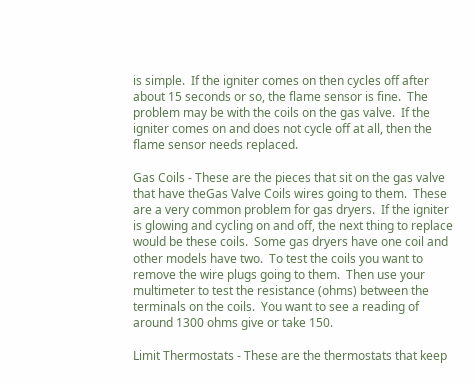is simple.  If the igniter comes on then cycles off after about 15 seconds or so, the flame sensor is fine.  The problem may be with the coils on the gas valve.  If the igniter comes on and does not cycle off at all, then the flame sensor needs replaced.

Gas Coils - These are the pieces that sit on the gas valve that have theGas Valve Coils wires going to them.  These are a very common problem for gas dryers.  If the igniter is glowing and cycling on and off, the next thing to replace would be these coils.  Some gas dryers have one coil and other models have two.  To test the coils you want to remove the wire plugs going to them.  Then use your multimeter to test the resistance (ohms) between the terminals on the coils.  You want to see a reading of around 1300 ohms give or take 150.

Limit Thermostats - These are the thermostats that keep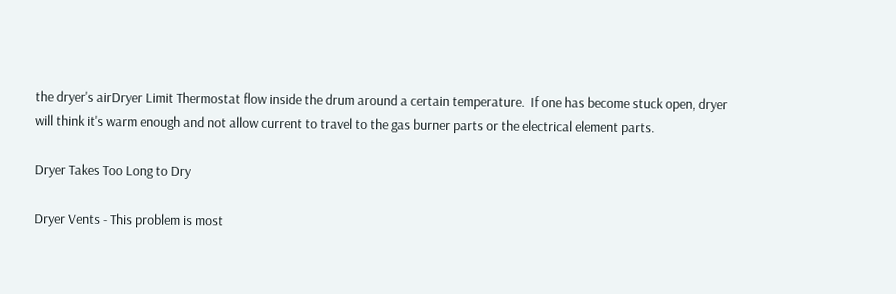the dryer's airDryer Limit Thermostat flow inside the drum around a certain temperature.  If one has become stuck open, dryer will think it's warm enough and not allow current to travel to the gas burner parts or the electrical element parts.

Dryer Takes Too Long to Dry

Dryer Vents - This problem is most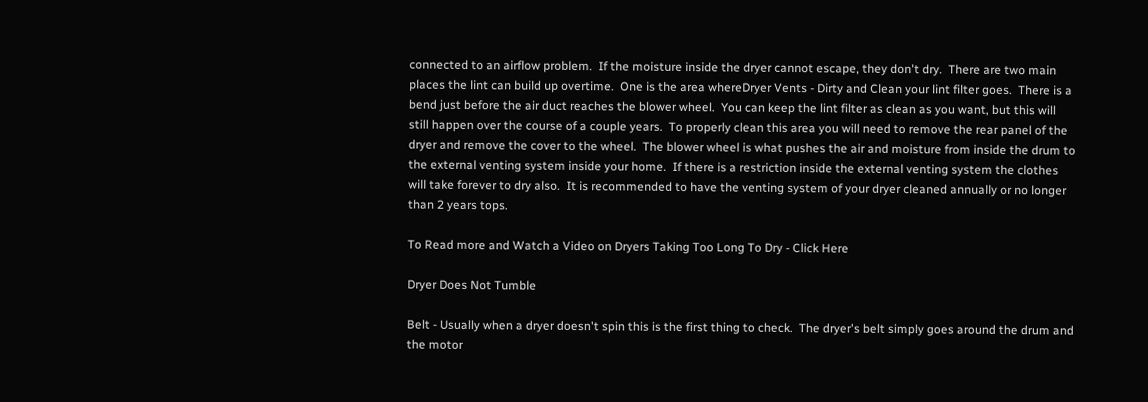connected to an airflow problem.  If the moisture inside the dryer cannot escape, they don't dry.  There are two main places the lint can build up overtime.  One is the area whereDryer Vents - Dirty and Clean your lint filter goes.  There is a bend just before the air duct reaches the blower wheel.  You can keep the lint filter as clean as you want, but this will still happen over the course of a couple years.  To properly clean this area you will need to remove the rear panel of the dryer and remove the cover to the wheel.  The blower wheel is what pushes the air and moisture from inside the drum to the external venting system inside your home.  If there is a restriction inside the external venting system the clothes will take forever to dry also.  It is recommended to have the venting system of your dryer cleaned annually or no longer than 2 years tops.

To Read more and Watch a Video on Dryers Taking Too Long To Dry - Click Here

Dryer Does Not Tumble

Belt - Usually when a dryer doesn't spin this is the first thing to check.  The dryer's belt simply goes around the drum and the motor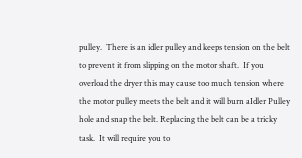pulley.  There is an idler pulley and keeps tension on the belt to prevent it from slipping on the motor shaft.  If you overload the dryer this may cause too much tension where the motor pulley meets the belt and it will burn aIdler Pulley hole and snap the belt. Replacing the belt can be a tricky task.  It will require you to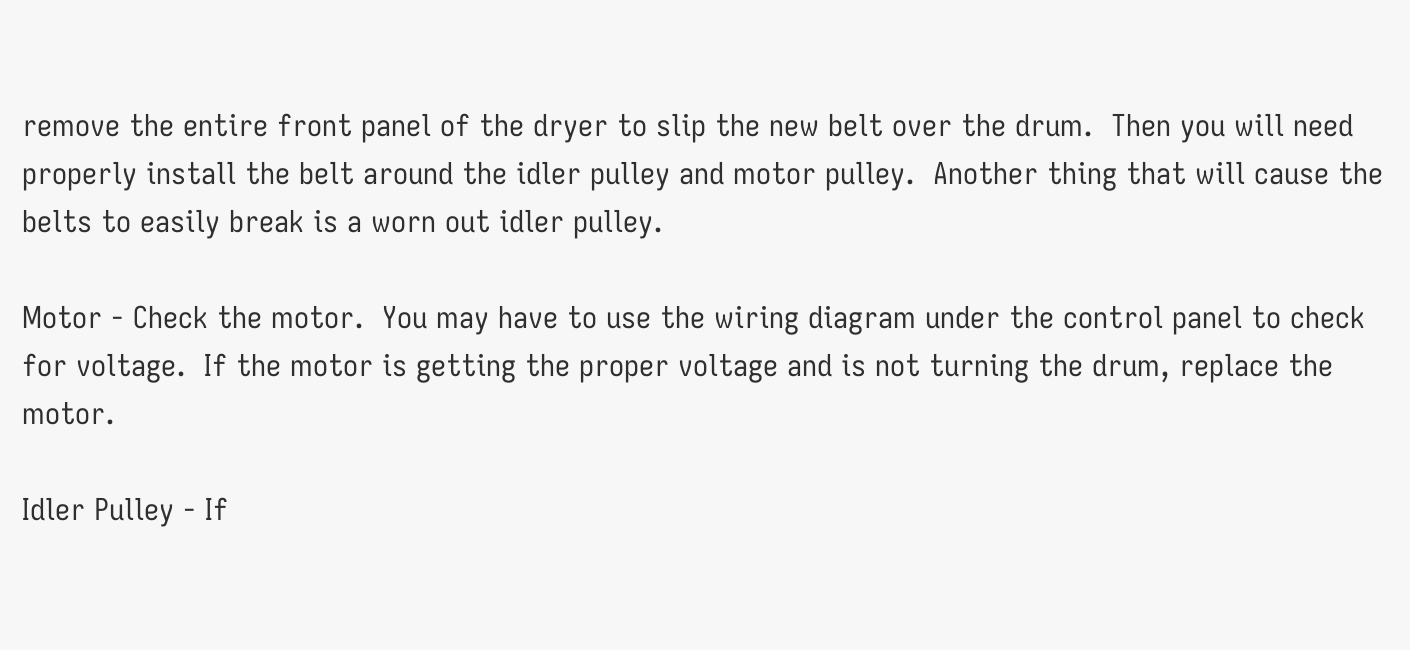remove the entire front panel of the dryer to slip the new belt over the drum.  Then you will need properly install the belt around the idler pulley and motor pulley.  Another thing that will cause the belts to easily break is a worn out idler pulley.

Motor - Check the motor.  You may have to use the wiring diagram under the control panel to check for voltage.  If the motor is getting the proper voltage and is not turning the drum, replace the motor.

Idler Pulley - If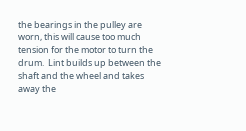the bearings in the pulley are worn, this will cause too much tension for the motor to turn the drum.  Lint builds up between the shaft and the wheel and takes away the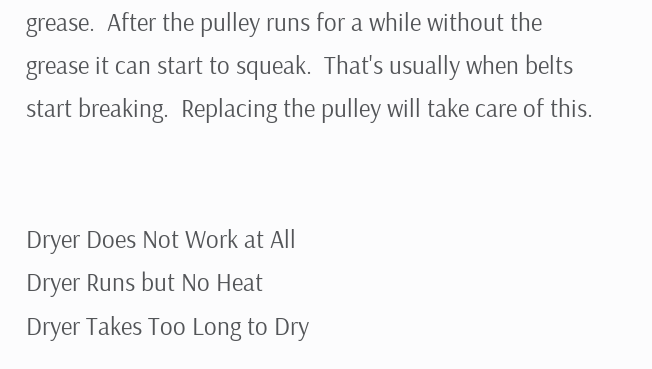grease.  After the pulley runs for a while without the grease it can start to squeak.  That's usually when belts start breaking.  Replacing the pulley will take care of this.


Dryer Does Not Work at All
Dryer Runs but No Heat
Dryer Takes Too Long to Dry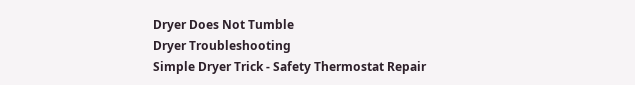Dryer Does Not Tumble
Dryer Troubleshooting
Simple Dryer Trick - Safety Thermostat Repair